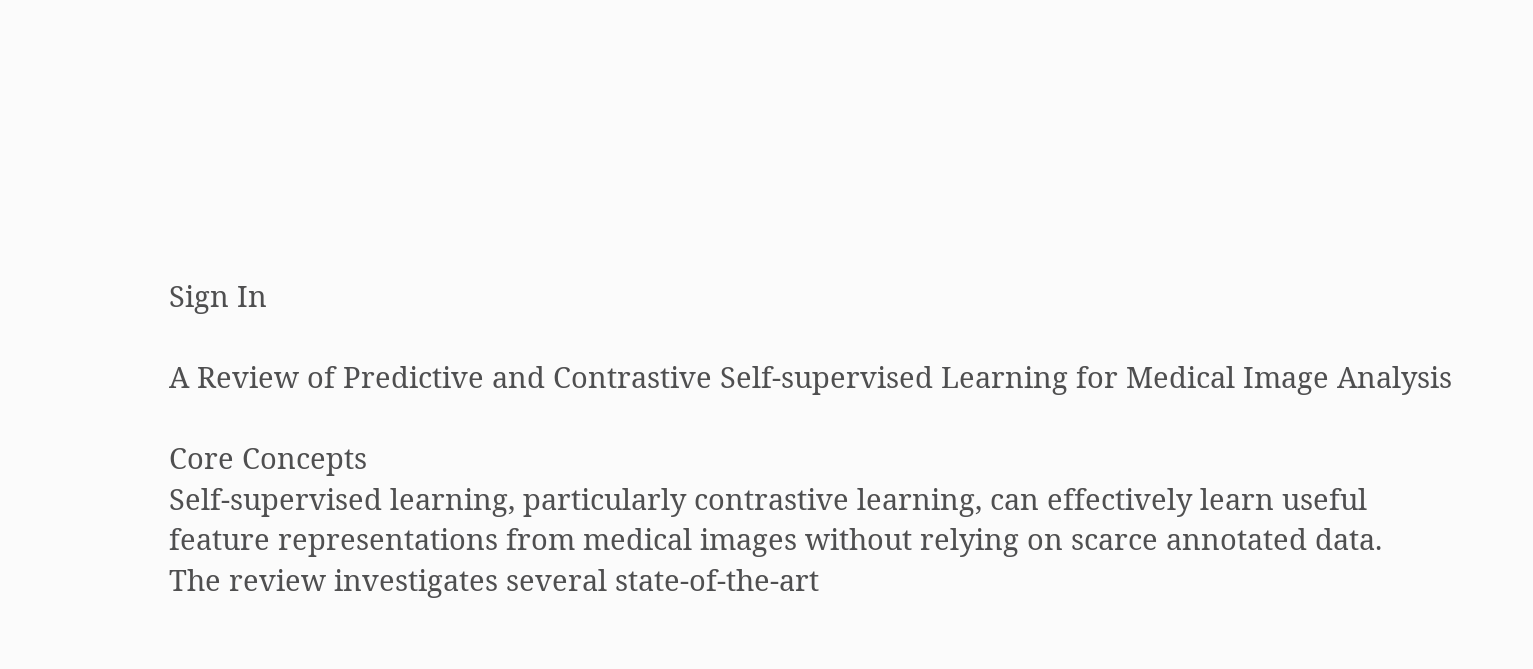Sign In

A Review of Predictive and Contrastive Self-supervised Learning for Medical Image Analysis

Core Concepts
Self-supervised learning, particularly contrastive learning, can effectively learn useful feature representations from medical images without relying on scarce annotated data.
The review investigates several state-of-the-art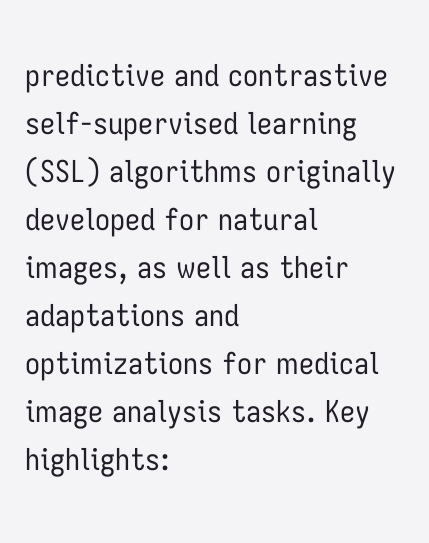predictive and contrastive self-supervised learning (SSL) algorithms originally developed for natural images, as well as their adaptations and optimizations for medical image analysis tasks. Key highlights: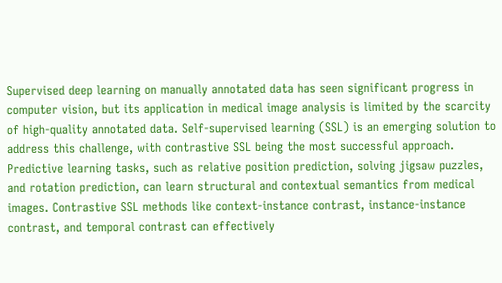Supervised deep learning on manually annotated data has seen significant progress in computer vision, but its application in medical image analysis is limited by the scarcity of high-quality annotated data. Self-supervised learning (SSL) is an emerging solution to address this challenge, with contrastive SSL being the most successful approach. Predictive learning tasks, such as relative position prediction, solving jigsaw puzzles, and rotation prediction, can learn structural and contextual semantics from medical images. Contrastive SSL methods like context-instance contrast, instance-instance contrast, and temporal contrast can effectively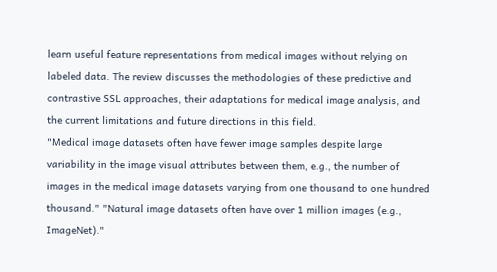learn useful feature representations from medical images without relying on labeled data. The review discusses the methodologies of these predictive and contrastive SSL approaches, their adaptations for medical image analysis, and the current limitations and future directions in this field.
"Medical image datasets often have fewer image samples despite large variability in the image visual attributes between them, e.g., the number of images in the medical image datasets varying from one thousand to one hundred thousand." "Natural image datasets often have over 1 million images (e.g., ImageNet)."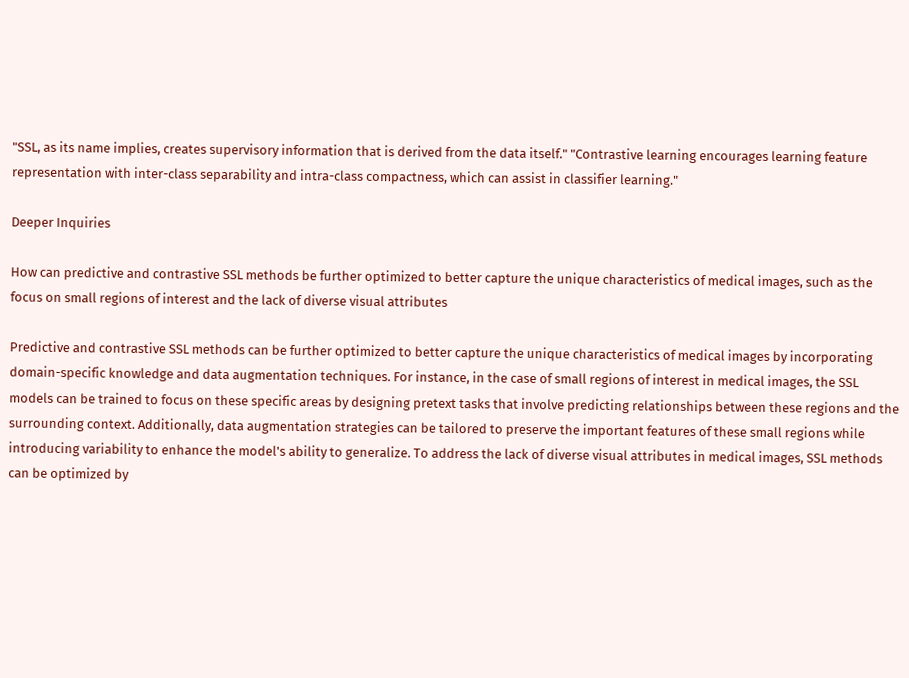"SSL, as its name implies, creates supervisory information that is derived from the data itself." "Contrastive learning encourages learning feature representation with inter-class separability and intra-class compactness, which can assist in classifier learning."

Deeper Inquiries

How can predictive and contrastive SSL methods be further optimized to better capture the unique characteristics of medical images, such as the focus on small regions of interest and the lack of diverse visual attributes

Predictive and contrastive SSL methods can be further optimized to better capture the unique characteristics of medical images by incorporating domain-specific knowledge and data augmentation techniques. For instance, in the case of small regions of interest in medical images, the SSL models can be trained to focus on these specific areas by designing pretext tasks that involve predicting relationships between these regions and the surrounding context. Additionally, data augmentation strategies can be tailored to preserve the important features of these small regions while introducing variability to enhance the model's ability to generalize. To address the lack of diverse visual attributes in medical images, SSL methods can be optimized by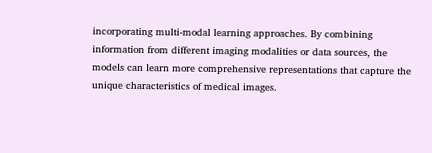incorporating multi-modal learning approaches. By combining information from different imaging modalities or data sources, the models can learn more comprehensive representations that capture the unique characteristics of medical images.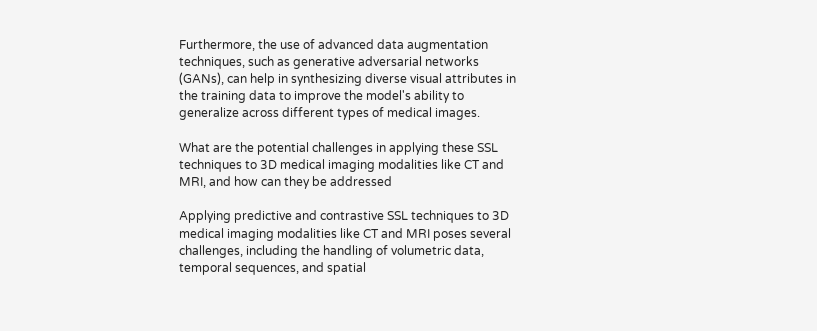Furthermore, the use of advanced data augmentation techniques, such as generative adversarial networks (GANs), can help in synthesizing diverse visual attributes in the training data to improve the model's ability to generalize across different types of medical images.

What are the potential challenges in applying these SSL techniques to 3D medical imaging modalities like CT and MRI, and how can they be addressed

Applying predictive and contrastive SSL techniques to 3D medical imaging modalities like CT and MRI poses several challenges, including the handling of volumetric data, temporal sequences, and spatial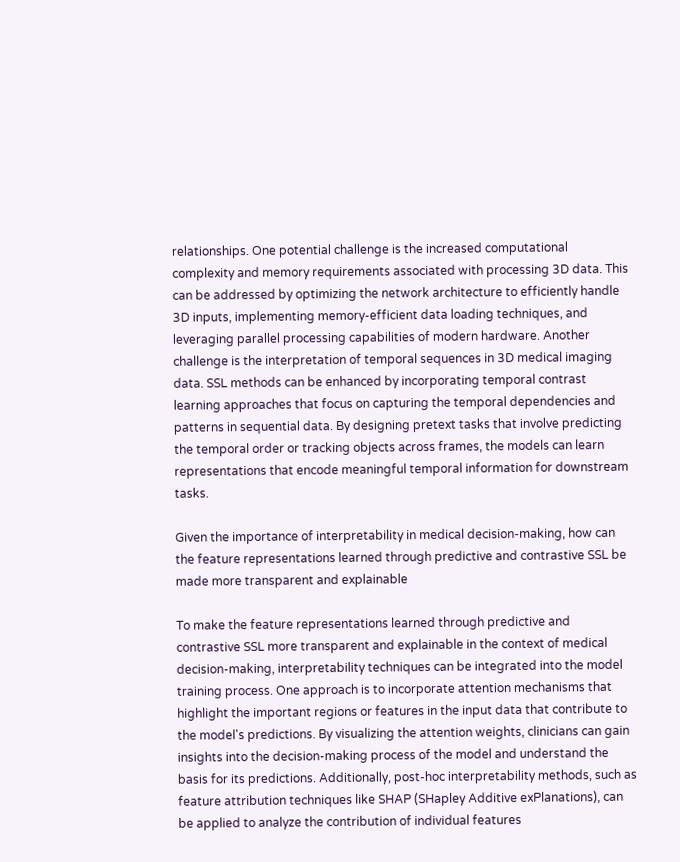relationships. One potential challenge is the increased computational complexity and memory requirements associated with processing 3D data. This can be addressed by optimizing the network architecture to efficiently handle 3D inputs, implementing memory-efficient data loading techniques, and leveraging parallel processing capabilities of modern hardware. Another challenge is the interpretation of temporal sequences in 3D medical imaging data. SSL methods can be enhanced by incorporating temporal contrast learning approaches that focus on capturing the temporal dependencies and patterns in sequential data. By designing pretext tasks that involve predicting the temporal order or tracking objects across frames, the models can learn representations that encode meaningful temporal information for downstream tasks.

Given the importance of interpretability in medical decision-making, how can the feature representations learned through predictive and contrastive SSL be made more transparent and explainable

To make the feature representations learned through predictive and contrastive SSL more transparent and explainable in the context of medical decision-making, interpretability techniques can be integrated into the model training process. One approach is to incorporate attention mechanisms that highlight the important regions or features in the input data that contribute to the model's predictions. By visualizing the attention weights, clinicians can gain insights into the decision-making process of the model and understand the basis for its predictions. Additionally, post-hoc interpretability methods, such as feature attribution techniques like SHAP (SHapley Additive exPlanations), can be applied to analyze the contribution of individual features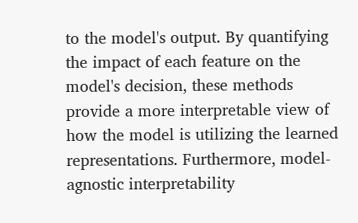to the model's output. By quantifying the impact of each feature on the model's decision, these methods provide a more interpretable view of how the model is utilizing the learned representations. Furthermore, model-agnostic interpretability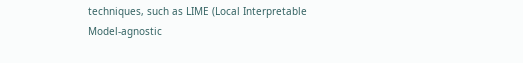techniques, such as LIME (Local Interpretable Model-agnostic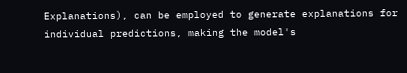Explanations), can be employed to generate explanations for individual predictions, making the model's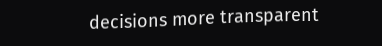decisions more transparent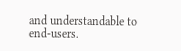and understandable to end-users.